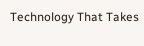Technology That Takes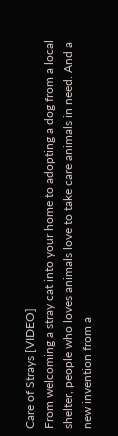Care of Strays [VIDEO]
From welcoming a stray cat into your home to adopting a dog from a local shelter, people who loves animals love to take care animals in need. And a new invention from a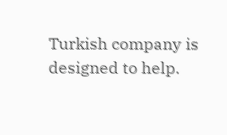Turkish company is designed to help.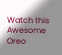Watch this Awesome Oreo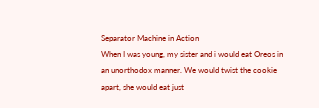Separator Machine in Action
When I was young, my sister and i would eat Oreos in an unorthodox manner. We would twist the cookie apart, she would eat just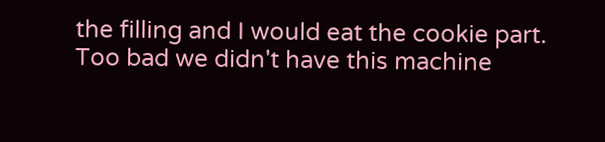the filling and I would eat the cookie part. Too bad we didn't have this machine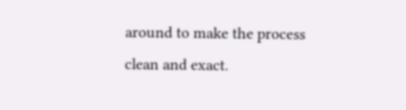around to make the process clean and exact.